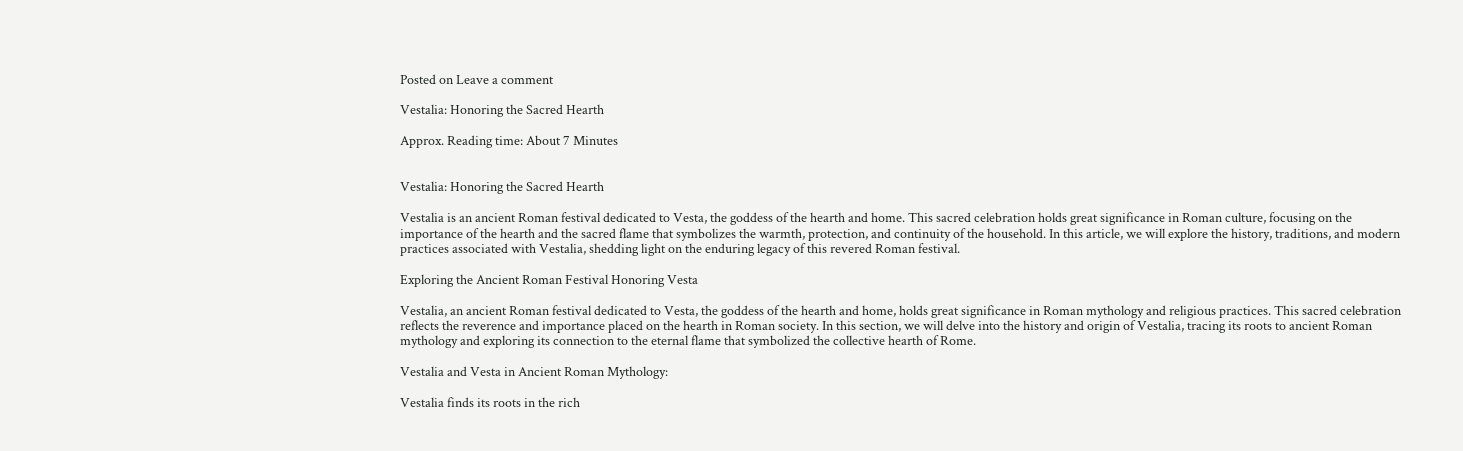Posted on Leave a comment

Vestalia: Honoring the Sacred Hearth

Approx. Reading time: About 7 Minutes


Vestalia: Honoring the Sacred Hearth

Vestalia is an ancient Roman festival dedicated to Vesta, the goddess of the hearth and home. This sacred celebration holds great significance in Roman culture, focusing on the importance of the hearth and the sacred flame that symbolizes the warmth, protection, and continuity of the household. In this article, we will explore the history, traditions, and modern practices associated with Vestalia, shedding light on the enduring legacy of this revered Roman festival.

Exploring the Ancient Roman Festival Honoring Vesta

Vestalia, an ancient Roman festival dedicated to Vesta, the goddess of the hearth and home, holds great significance in Roman mythology and religious practices. This sacred celebration reflects the reverence and importance placed on the hearth in Roman society. In this section, we will delve into the history and origin of Vestalia, tracing its roots to ancient Roman mythology and exploring its connection to the eternal flame that symbolized the collective hearth of Rome.

Vestalia and Vesta in Ancient Roman Mythology:

Vestalia finds its roots in the rich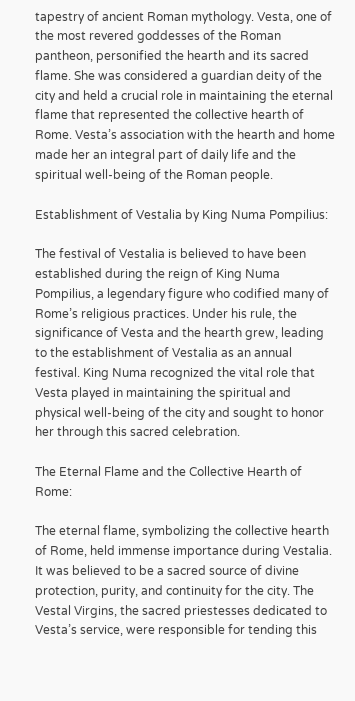tapestry of ancient Roman mythology. Vesta, one of the most revered goddesses of the Roman pantheon, personified the hearth and its sacred flame. She was considered a guardian deity of the city and held a crucial role in maintaining the eternal flame that represented the collective hearth of Rome. Vesta’s association with the hearth and home made her an integral part of daily life and the spiritual well-being of the Roman people.

Establishment of Vestalia by King Numa Pompilius:

The festival of Vestalia is believed to have been established during the reign of King Numa Pompilius, a legendary figure who codified many of Rome’s religious practices. Under his rule, the significance of Vesta and the hearth grew, leading to the establishment of Vestalia as an annual festival. King Numa recognized the vital role that Vesta played in maintaining the spiritual and physical well-being of the city and sought to honor her through this sacred celebration.

The Eternal Flame and the Collective Hearth of Rome:

The eternal flame, symbolizing the collective hearth of Rome, held immense importance during Vestalia. It was believed to be a sacred source of divine protection, purity, and continuity for the city. The Vestal Virgins, the sacred priestesses dedicated to Vesta’s service, were responsible for tending this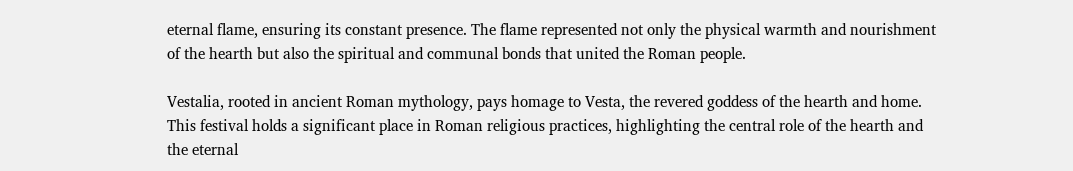eternal flame, ensuring its constant presence. The flame represented not only the physical warmth and nourishment of the hearth but also the spiritual and communal bonds that united the Roman people.

Vestalia, rooted in ancient Roman mythology, pays homage to Vesta, the revered goddess of the hearth and home. This festival holds a significant place in Roman religious practices, highlighting the central role of the hearth and the eternal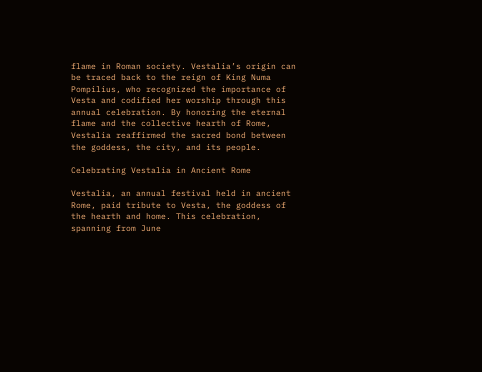flame in Roman society. Vestalia’s origin can be traced back to the reign of King Numa Pompilius, who recognized the importance of Vesta and codified her worship through this annual celebration. By honoring the eternal flame and the collective hearth of Rome, Vestalia reaffirmed the sacred bond between the goddess, the city, and its people.

Celebrating Vestalia in Ancient Rome

Vestalia, an annual festival held in ancient Rome, paid tribute to Vesta, the goddess of the hearth and home. This celebration, spanning from June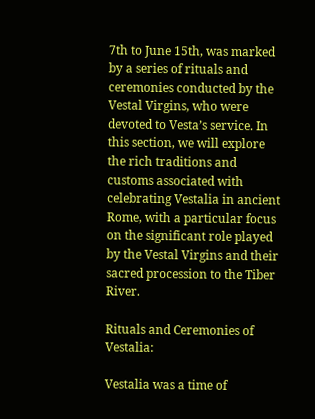7th to June 15th, was marked by a series of rituals and ceremonies conducted by the Vestal Virgins, who were devoted to Vesta’s service. In this section, we will explore the rich traditions and customs associated with celebrating Vestalia in ancient Rome, with a particular focus on the significant role played by the Vestal Virgins and their sacred procession to the Tiber River.

Rituals and Ceremonies of Vestalia:

Vestalia was a time of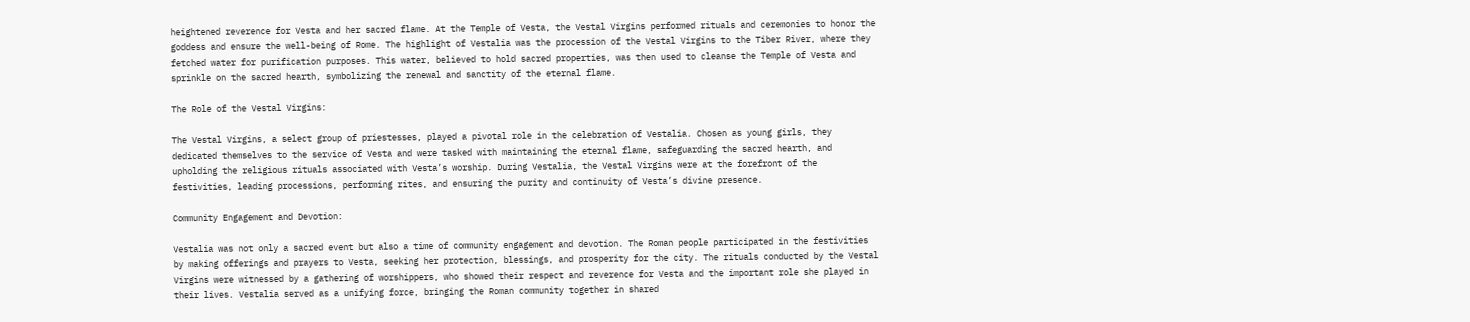heightened reverence for Vesta and her sacred flame. At the Temple of Vesta, the Vestal Virgins performed rituals and ceremonies to honor the goddess and ensure the well-being of Rome. The highlight of Vestalia was the procession of the Vestal Virgins to the Tiber River, where they fetched water for purification purposes. This water, believed to hold sacred properties, was then used to cleanse the Temple of Vesta and sprinkle on the sacred hearth, symbolizing the renewal and sanctity of the eternal flame.

The Role of the Vestal Virgins:

The Vestal Virgins, a select group of priestesses, played a pivotal role in the celebration of Vestalia. Chosen as young girls, they dedicated themselves to the service of Vesta and were tasked with maintaining the eternal flame, safeguarding the sacred hearth, and upholding the religious rituals associated with Vesta’s worship. During Vestalia, the Vestal Virgins were at the forefront of the festivities, leading processions, performing rites, and ensuring the purity and continuity of Vesta’s divine presence.

Community Engagement and Devotion:

Vestalia was not only a sacred event but also a time of community engagement and devotion. The Roman people participated in the festivities by making offerings and prayers to Vesta, seeking her protection, blessings, and prosperity for the city. The rituals conducted by the Vestal Virgins were witnessed by a gathering of worshippers, who showed their respect and reverence for Vesta and the important role she played in their lives. Vestalia served as a unifying force, bringing the Roman community together in shared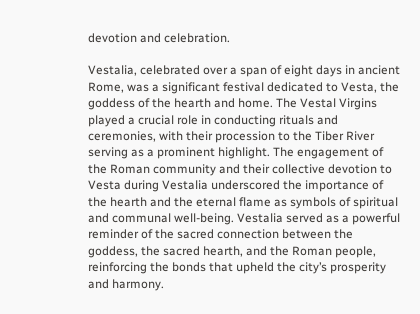devotion and celebration.

Vestalia, celebrated over a span of eight days in ancient Rome, was a significant festival dedicated to Vesta, the goddess of the hearth and home. The Vestal Virgins played a crucial role in conducting rituals and ceremonies, with their procession to the Tiber River serving as a prominent highlight. The engagement of the Roman community and their collective devotion to Vesta during Vestalia underscored the importance of the hearth and the eternal flame as symbols of spiritual and communal well-being. Vestalia served as a powerful reminder of the sacred connection between the goddess, the sacred hearth, and the Roman people, reinforcing the bonds that upheld the city’s prosperity and harmony.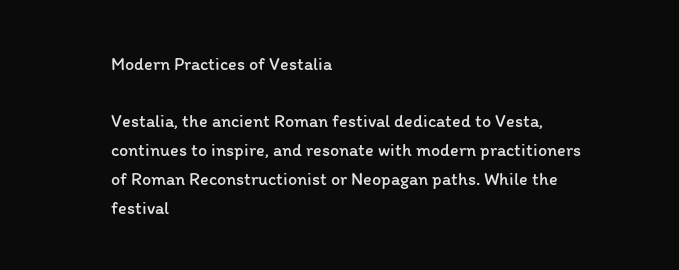Modern Practices of Vestalia

Vestalia, the ancient Roman festival dedicated to Vesta, continues to inspire, and resonate with modern practitioners of Roman Reconstructionist or Neopagan paths. While the festival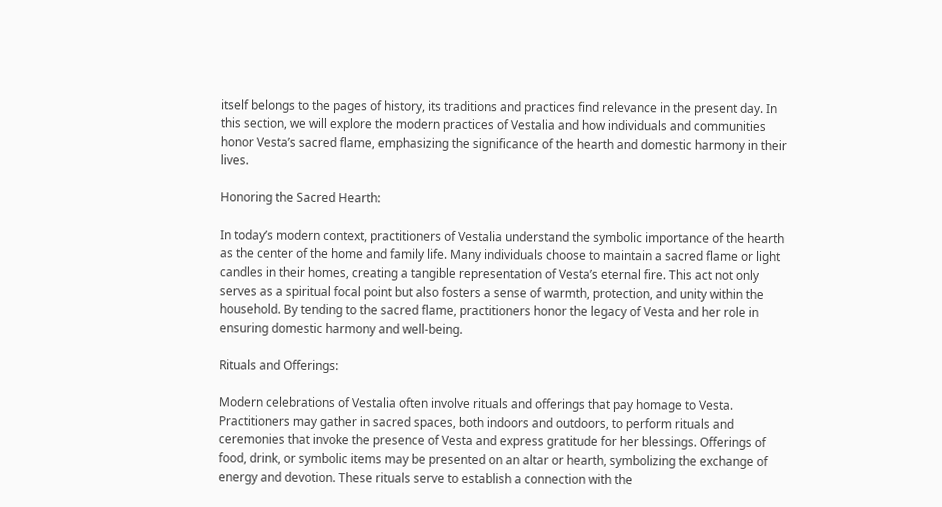itself belongs to the pages of history, its traditions and practices find relevance in the present day. In this section, we will explore the modern practices of Vestalia and how individuals and communities honor Vesta’s sacred flame, emphasizing the significance of the hearth and domestic harmony in their lives.

Honoring the Sacred Hearth:

In today’s modern context, practitioners of Vestalia understand the symbolic importance of the hearth as the center of the home and family life. Many individuals choose to maintain a sacred flame or light candles in their homes, creating a tangible representation of Vesta’s eternal fire. This act not only serves as a spiritual focal point but also fosters a sense of warmth, protection, and unity within the household. By tending to the sacred flame, practitioners honor the legacy of Vesta and her role in ensuring domestic harmony and well-being.

Rituals and Offerings:

Modern celebrations of Vestalia often involve rituals and offerings that pay homage to Vesta. Practitioners may gather in sacred spaces, both indoors and outdoors, to perform rituals and ceremonies that invoke the presence of Vesta and express gratitude for her blessings. Offerings of food, drink, or symbolic items may be presented on an altar or hearth, symbolizing the exchange of energy and devotion. These rituals serve to establish a connection with the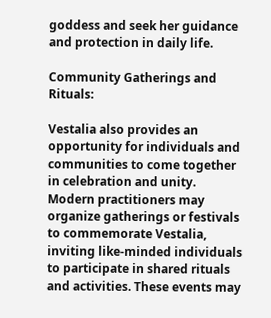goddess and seek her guidance and protection in daily life.

Community Gatherings and Rituals:

Vestalia also provides an opportunity for individuals and communities to come together in celebration and unity. Modern practitioners may organize gatherings or festivals to commemorate Vestalia, inviting like-minded individuals to participate in shared rituals and activities. These events may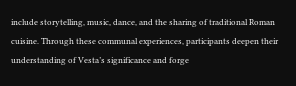include storytelling, music, dance, and the sharing of traditional Roman cuisine. Through these communal experiences, participants deepen their understanding of Vesta’s significance and forge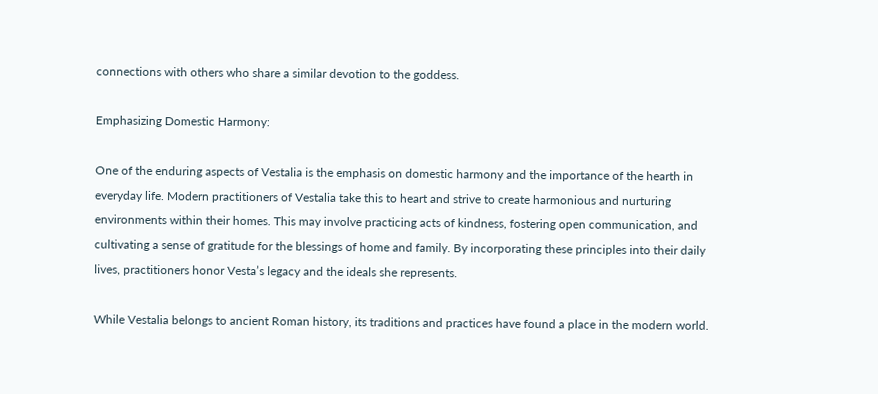connections with others who share a similar devotion to the goddess.

Emphasizing Domestic Harmony:

One of the enduring aspects of Vestalia is the emphasis on domestic harmony and the importance of the hearth in everyday life. Modern practitioners of Vestalia take this to heart and strive to create harmonious and nurturing environments within their homes. This may involve practicing acts of kindness, fostering open communication, and cultivating a sense of gratitude for the blessings of home and family. By incorporating these principles into their daily lives, practitioners honor Vesta’s legacy and the ideals she represents.

While Vestalia belongs to ancient Roman history, its traditions and practices have found a place in the modern world.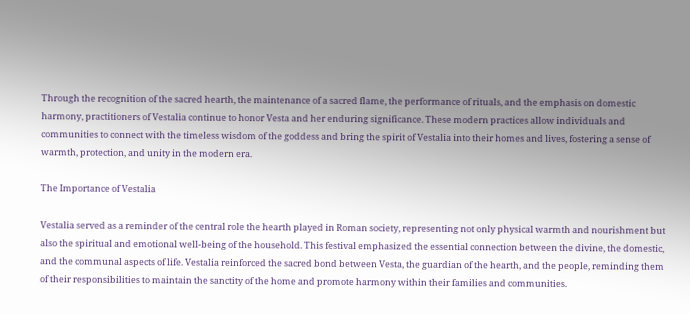Through the recognition of the sacred hearth, the maintenance of a sacred flame, the performance of rituals, and the emphasis on domestic harmony, practitioners of Vestalia continue to honor Vesta and her enduring significance. These modern practices allow individuals and communities to connect with the timeless wisdom of the goddess and bring the spirit of Vestalia into their homes and lives, fostering a sense of warmth, protection, and unity in the modern era.

The Importance of Vestalia

Vestalia served as a reminder of the central role the hearth played in Roman society, representing not only physical warmth and nourishment but also the spiritual and emotional well-being of the household. This festival emphasized the essential connection between the divine, the domestic, and the communal aspects of life. Vestalia reinforced the sacred bond between Vesta, the guardian of the hearth, and the people, reminding them of their responsibilities to maintain the sanctity of the home and promote harmony within their families and communities.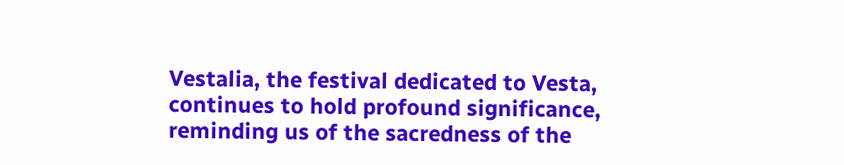Vestalia, the festival dedicated to Vesta, continues to hold profound significance, reminding us of the sacredness of the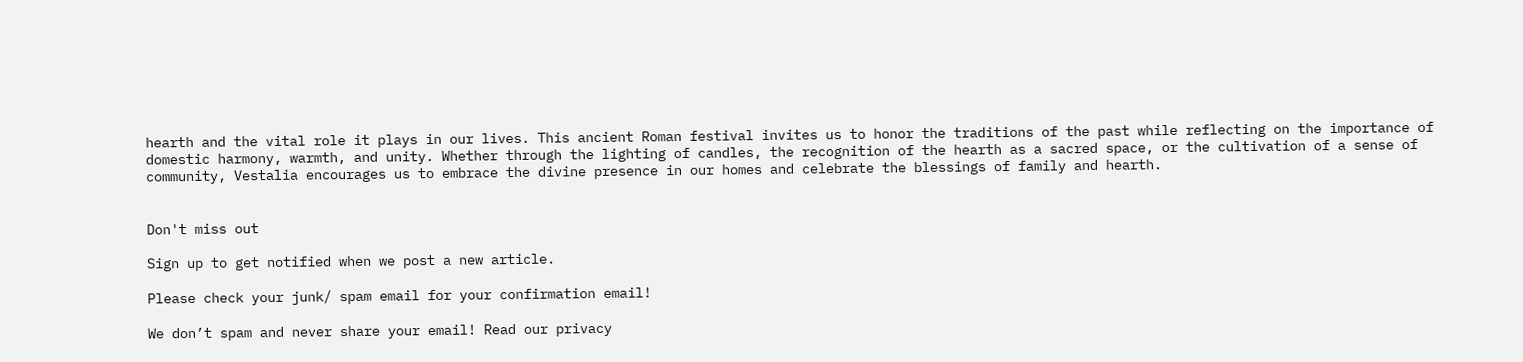hearth and the vital role it plays in our lives. This ancient Roman festival invites us to honor the traditions of the past while reflecting on the importance of domestic harmony, warmth, and unity. Whether through the lighting of candles, the recognition of the hearth as a sacred space, or the cultivation of a sense of community, Vestalia encourages us to embrace the divine presence in our homes and celebrate the blessings of family and hearth.


Don't miss out

Sign up to get notified when we post a new article.

Please check your junk/ spam email for your confirmation email!

We don’t spam and never share your email! Read our privacy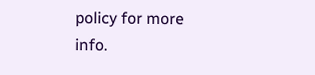policy for more info.